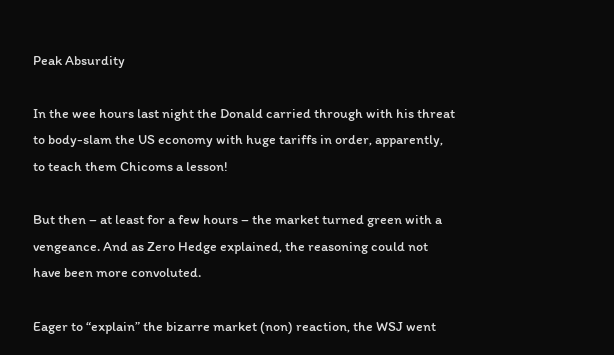Peak Absurdity

In the wee hours last night the Donald carried through with his threat to body-slam the US economy with huge tariffs in order, apparently, to teach them Chicoms a lesson!

But then – at least for a few hours – the market turned green with a vengeance. And as Zero Hedge explained, the reasoning could not have been more convoluted.

Eager to “explain” the bizarre market (non) reaction, the WSJ went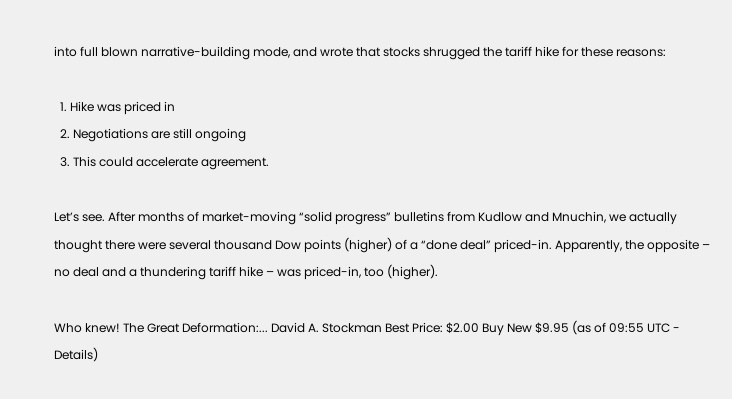into full blown narrative-building mode, and wrote that stocks shrugged the tariff hike for these reasons:

  1. Hike was priced in
  2. Negotiations are still ongoing
  3. This could accelerate agreement.

Let’s see. After months of market-moving “solid progress” bulletins from Kudlow and Mnuchin, we actually thought there were several thousand Dow points (higher) of a “done deal” priced-in. Apparently, the opposite – no deal and a thundering tariff hike – was priced-in, too (higher).

Who knew! The Great Deformation:... David A. Stockman Best Price: $2.00 Buy New $9.95 (as of 09:55 UTC - Details)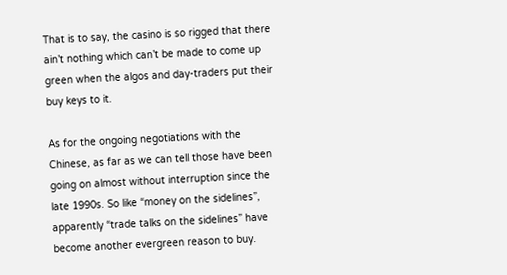That is to say, the casino is so rigged that there ain’t nothing which can’t be made to come up green when the algos and day-traders put their buy keys to it.

As for the ongoing negotiations with the Chinese, as far as we can tell those have been going on almost without interruption since the late 1990s. So like “money on the sidelines”, apparently “trade talks on the sidelines” have become another evergreen reason to buy.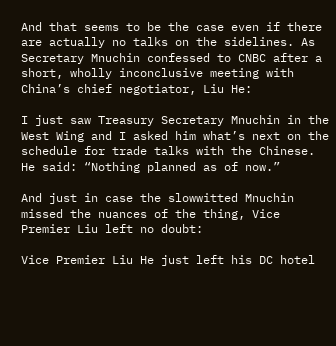And that seems to be the case even if there are actually no talks on the sidelines. As Secretary Mnuchin confessed to CNBC after a short, wholly inconclusive meeting with China’s chief negotiator, Liu He:

I just saw Treasury Secretary Mnuchin in the West Wing and I asked him what’s next on the schedule for trade talks with the Chinese. He said: “Nothing planned as of now.”

And just in case the slowwitted Mnuchin missed the nuances of the thing, Vice Premier Liu left no doubt:

Vice Premier Liu He just left his DC hotel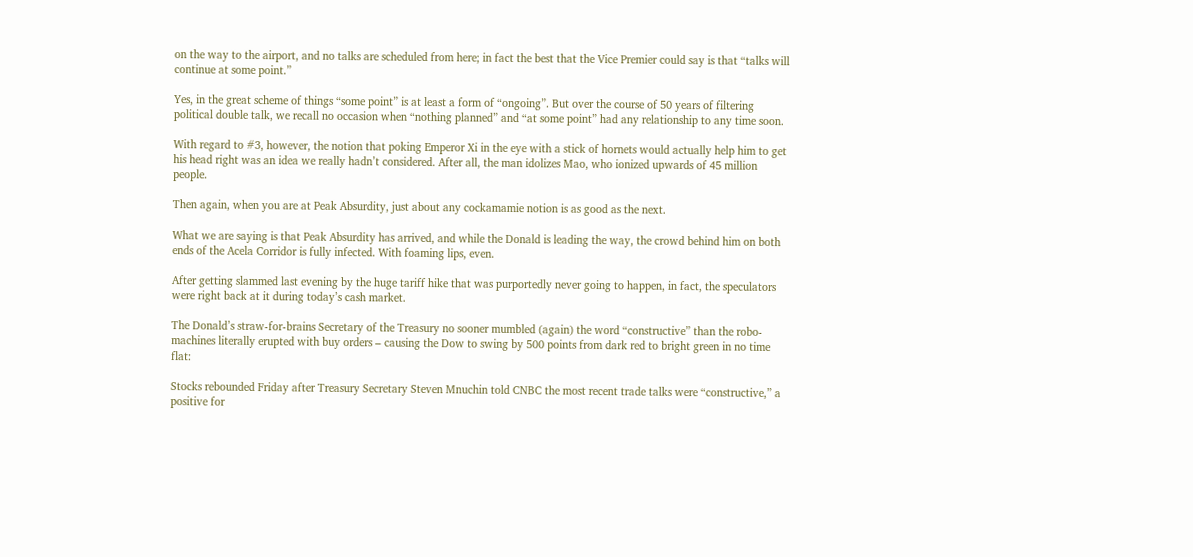on the way to the airport, and no talks are scheduled from here; in fact the best that the Vice Premier could say is that “talks will continue at some point.”

Yes, in the great scheme of things “some point” is at least a form of “ongoing”. But over the course of 50 years of filtering political double talk, we recall no occasion when “nothing planned” and “at some point” had any relationship to any time soon.

With regard to #3, however, the notion that poking Emperor Xi in the eye with a stick of hornets would actually help him to get his head right was an idea we really hadn’t considered. After all, the man idolizes Mao, who ionized upwards of 45 million people.

Then again, when you are at Peak Absurdity, just about any cockamamie notion is as good as the next.

What we are saying is that Peak Absurdity has arrived, and while the Donald is leading the way, the crowd behind him on both ends of the Acela Corridor is fully infected. With foaming lips, even.

After getting slammed last evening by the huge tariff hike that was purportedly never going to happen, in fact, the speculators were right back at it during today’s cash market.

The Donald’s straw-for-brains Secretary of the Treasury no sooner mumbled (again) the word “constructive” than the robo-machines literally erupted with buy orders – causing the Dow to swing by 500 points from dark red to bright green in no time flat:

Stocks rebounded Friday after Treasury Secretary Steven Mnuchin told CNBC the most recent trade talks were “constructive,” a positive for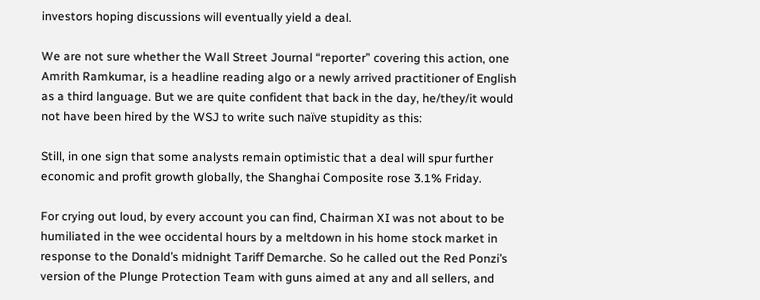investors hoping discussions will eventually yield a deal.

We are not sure whether the Wall Street Journal “reporter” covering this action, one Amrith Ramkumar, is a headline reading algo or a newly arrived practitioner of English as a third language. But we are quite confident that back in the day, he/they/it would not have been hired by the WSJ to write such naïve stupidity as this:

Still, in one sign that some analysts remain optimistic that a deal will spur further economic and profit growth globally, the Shanghai Composite rose 3.1% Friday.

For crying out loud, by every account you can find, Chairman XI was not about to be humiliated in the wee occidental hours by a meltdown in his home stock market in response to the Donald’s midnight Tariff Demarche. So he called out the Red Ponzi’s version of the Plunge Protection Team with guns aimed at any and all sellers, and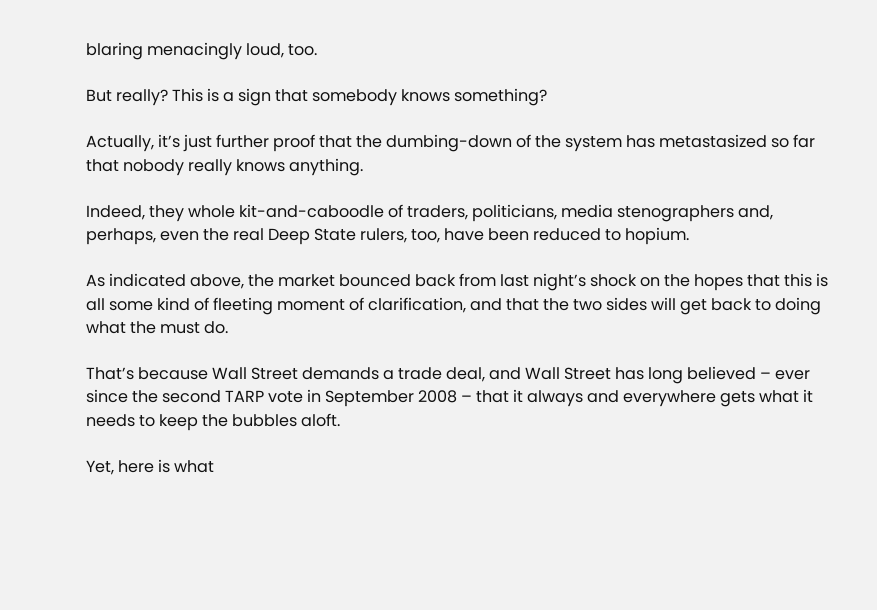blaring menacingly loud, too.

But really? This is a sign that somebody knows something?

Actually, it’s just further proof that the dumbing-down of the system has metastasized so far that nobody really knows anything.

Indeed, they whole kit-and-caboodle of traders, politicians, media stenographers and, perhaps, even the real Deep State rulers, too, have been reduced to hopium.

As indicated above, the market bounced back from last night’s shock on the hopes that this is all some kind of fleeting moment of clarification, and that the two sides will get back to doing what the must do.

That’s because Wall Street demands a trade deal, and Wall Street has long believed – ever since the second TARP vote in September 2008 – that it always and everywhere gets what it needs to keep the bubbles aloft.

Yet, here is what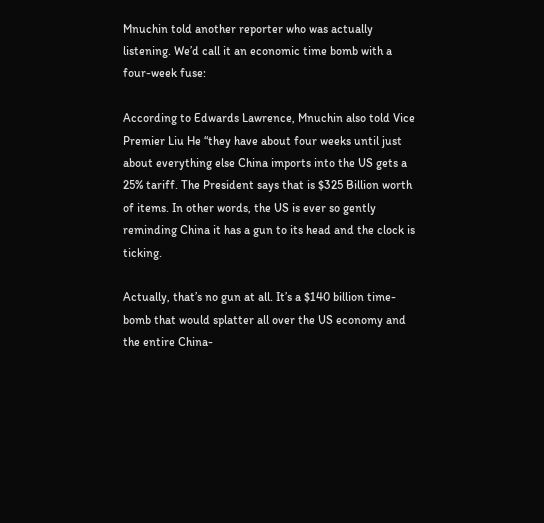Mnuchin told another reporter who was actually listening. We’d call it an economic time bomb with a four-week fuse:

According to Edwards Lawrence, Mnuchin also told Vice Premier Liu He “they have about four weeks until just about everything else China imports into the US gets a 25% tariff. The President says that is $325 Billion worth of items. In other words, the US is ever so gently reminding China it has a gun to its head and the clock is ticking.

Actually, that’s no gun at all. It’s a $140 billion time-bomb that would splatter all over the US economy and the entire China-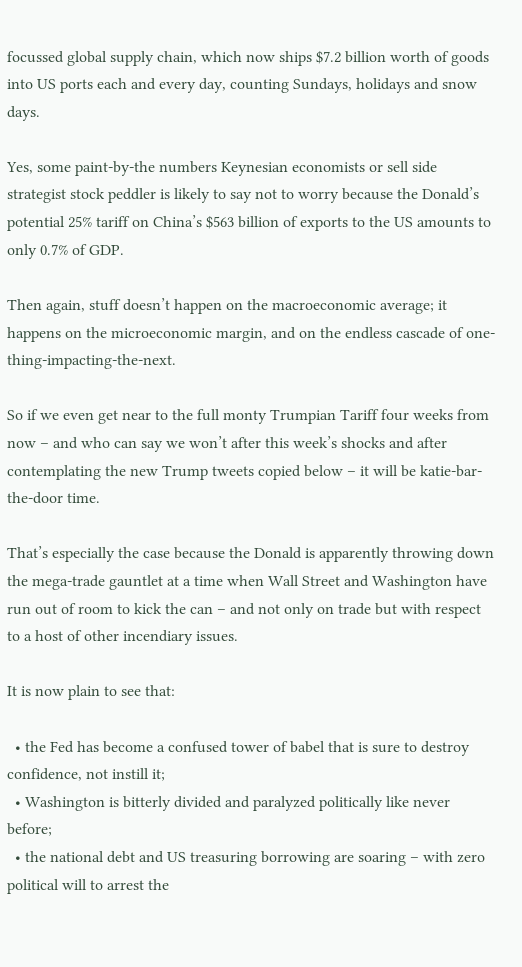focussed global supply chain, which now ships $7.2 billion worth of goods into US ports each and every day, counting Sundays, holidays and snow days.

Yes, some paint-by-the numbers Keynesian economists or sell side strategist stock peddler is likely to say not to worry because the Donald’s potential 25% tariff on China’s $563 billion of exports to the US amounts to only 0.7% of GDP.

Then again, stuff doesn’t happen on the macroeconomic average; it happens on the microeconomic margin, and on the endless cascade of one-thing-impacting-the-next.

So if we even get near to the full monty Trumpian Tariff four weeks from now – and who can say we won’t after this week’s shocks and after contemplating the new Trump tweets copied below – it will be katie-bar-the-door time.

That’s especially the case because the Donald is apparently throwing down the mega-trade gauntlet at a time when Wall Street and Washington have run out of room to kick the can – and not only on trade but with respect to a host of other incendiary issues.

It is now plain to see that:

  • the Fed has become a confused tower of babel that is sure to destroy confidence, not instill it;
  • Washington is bitterly divided and paralyzed politically like never before;
  • the national debt and US treasuring borrowing are soaring – with zero political will to arrest the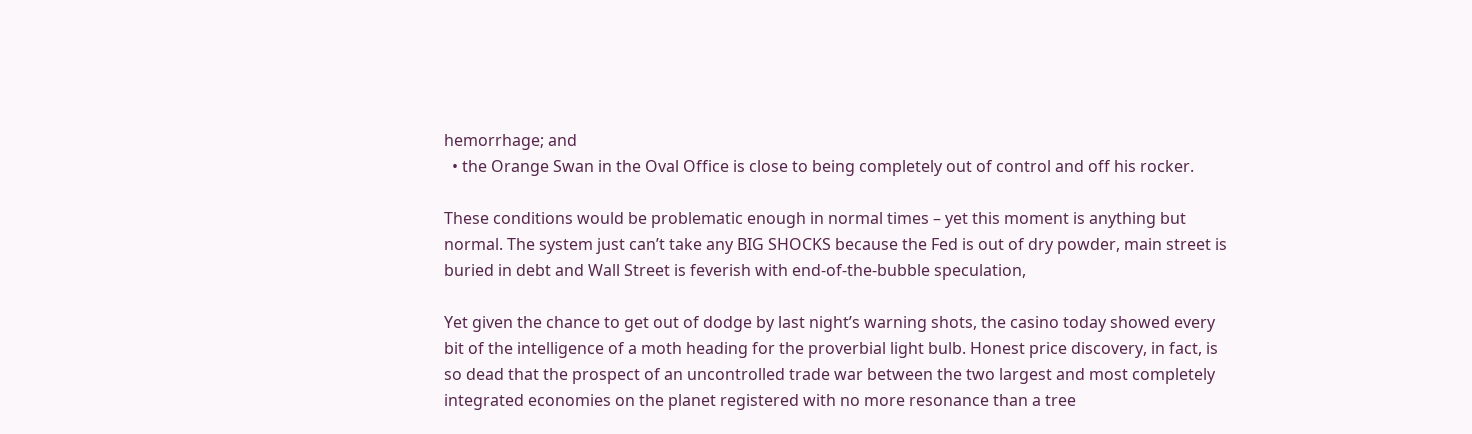hemorrhage; and
  • the Orange Swan in the Oval Office is close to being completely out of control and off his rocker.

These conditions would be problematic enough in normal times – yet this moment is anything but normal. The system just can’t take any BIG SHOCKS because the Fed is out of dry powder, main street is buried in debt and Wall Street is feverish with end-of-the-bubble speculation,

Yet given the chance to get out of dodge by last night’s warning shots, the casino today showed every bit of the intelligence of a moth heading for the proverbial light bulb. Honest price discovery, in fact, is so dead that the prospect of an uncontrolled trade war between the two largest and most completely integrated economies on the planet registered with no more resonance than a tree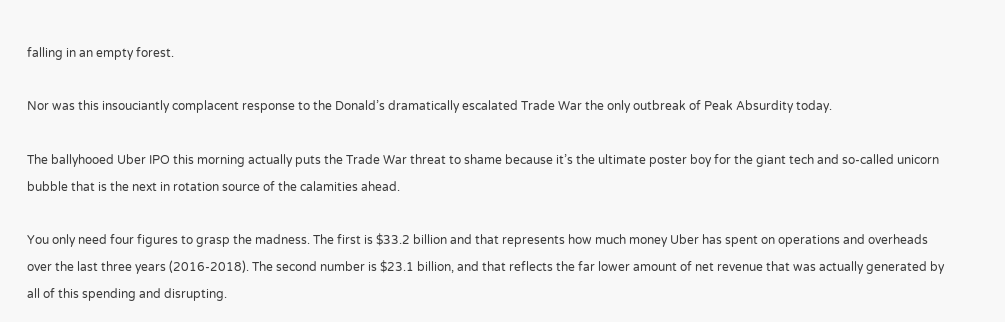falling in an empty forest.

Nor was this insouciantly complacent response to the Donald’s dramatically escalated Trade War the only outbreak of Peak Absurdity today.

The ballyhooed Uber IPO this morning actually puts the Trade War threat to shame because it’s the ultimate poster boy for the giant tech and so-called unicorn bubble that is the next in rotation source of the calamities ahead.

You only need four figures to grasp the madness. The first is $33.2 billion and that represents how much money Uber has spent on operations and overheads over the last three years (2016-2018). The second number is $23.1 billion, and that reflects the far lower amount of net revenue that was actually generated by all of this spending and disrupting.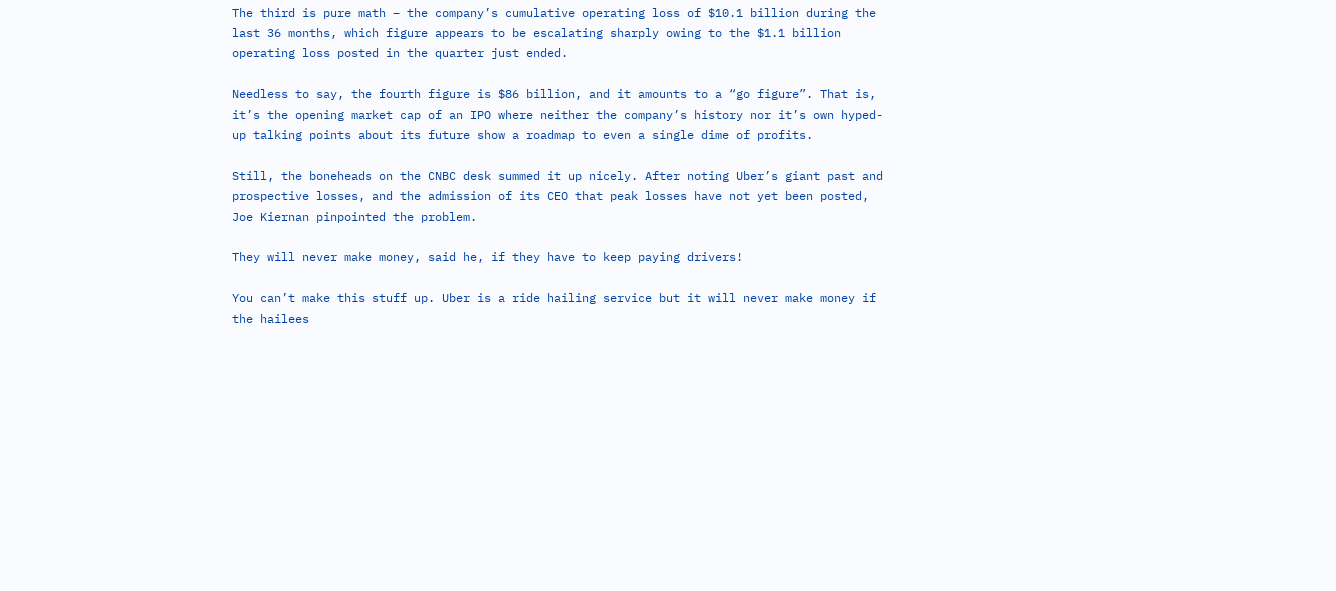The third is pure math – the company’s cumulative operating loss of $10.1 billion during the last 36 months, which figure appears to be escalating sharply owing to the $1.1 billion operating loss posted in the quarter just ended.

Needless to say, the fourth figure is $86 billion, and it amounts to a “go figure”. That is, it’s the opening market cap of an IPO where neither the company’s history nor it’s own hyped-up talking points about its future show a roadmap to even a single dime of profits.

Still, the boneheads on the CNBC desk summed it up nicely. After noting Uber’s giant past and prospective losses, and the admission of its CEO that peak losses have not yet been posted, Joe Kiernan pinpointed the problem.

They will never make money, said he, if they have to keep paying drivers!

You can’t make this stuff up. Uber is a ride hailing service but it will never make money if the hailees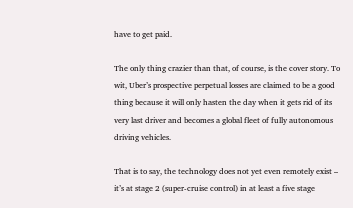have to get paid.

The only thing crazier than that, of course, is the cover story. To wit, Uber’s prospective perpetual losses are claimed to be a good thing because it will only hasten the day when it gets rid of its very last driver and becomes a global fleet of fully autonomous driving vehicles.

That is to say, the technology does not yet even remotely exist – it’s at stage 2 (super-cruise control) in at least a five stage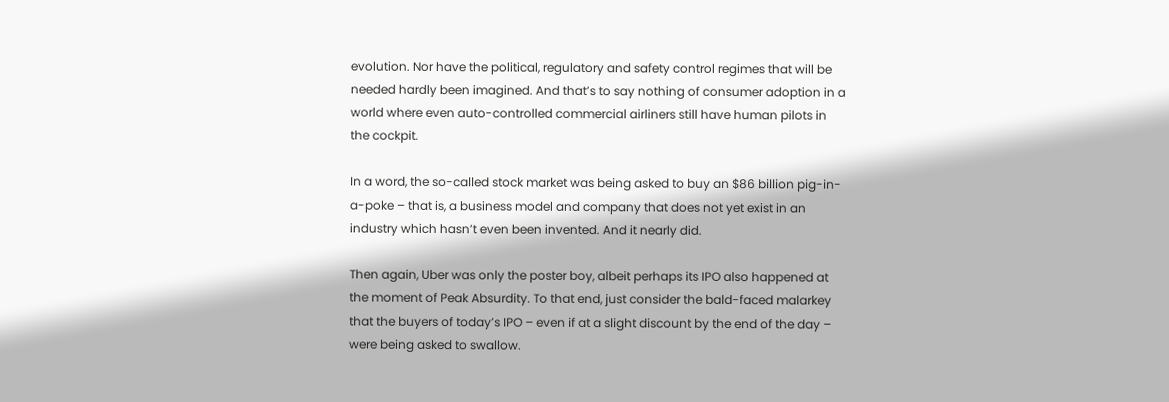evolution. Nor have the political, regulatory and safety control regimes that will be needed hardly been imagined. And that’s to say nothing of consumer adoption in a world where even auto-controlled commercial airliners still have human pilots in the cockpit.

In a word, the so-called stock market was being asked to buy an $86 billion pig-in-a-poke – that is, a business model and company that does not yet exist in an industry which hasn’t even been invented. And it nearly did.

Then again, Uber was only the poster boy, albeit perhaps its IPO also happened at the moment of Peak Absurdity. To that end, just consider the bald-faced malarkey that the buyers of today’s IPO – even if at a slight discount by the end of the day – were being asked to swallow.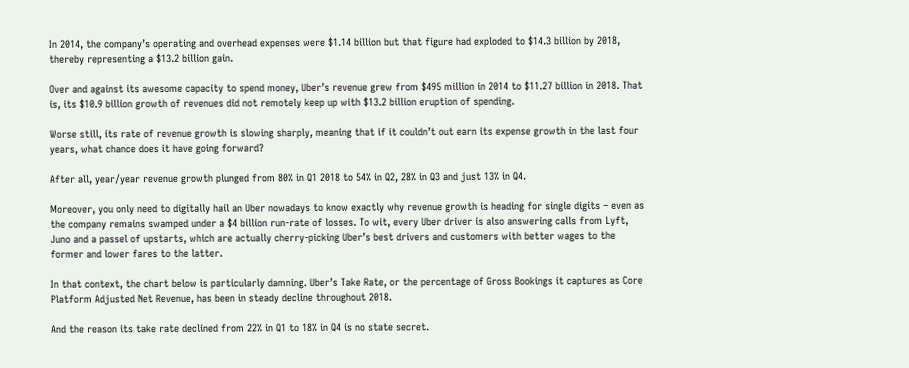In 2014, the company’s operating and overhead expenses were $1.14 billion but that figure had exploded to $14.3 billion by 2018, thereby representing a $13.2 billion gain.

Over and against its awesome capacity to spend money, Uber’s revenue grew from $495 million in 2014 to $11.27 billion in 2018. That is, its $10.9 billion growth of revenues did not remotely keep up with $13.2 billion eruption of spending.

Worse still, its rate of revenue growth is slowing sharply, meaning that if it couldn’t out earn its expense growth in the last four years, what chance does it have going forward?

After all, year/year revenue growth plunged from 80% in Q1 2018 to 54% in Q2, 28% in Q3 and just 13% in Q4.

Moreover, you only need to digitally hail an Uber nowadays to know exactly why revenue growth is heading for single digits – even as the company remains swamped under a $4 billion run-rate of losses. To wit, every Uber driver is also answering calls from Lyft, Juno and a passel of upstarts, which are actually cherry-picking Uber’s best drivers and customers with better wages to the former and lower fares to the latter.

In that context, the chart below is particularly damning. Uber’s Take Rate, or the percentage of Gross Bookings it captures as Core Platform Adjusted Net Revenue, has been in steady decline throughout 2018.

And the reason its take rate declined from 22% in Q1 to 18% in Q4 is no state secret.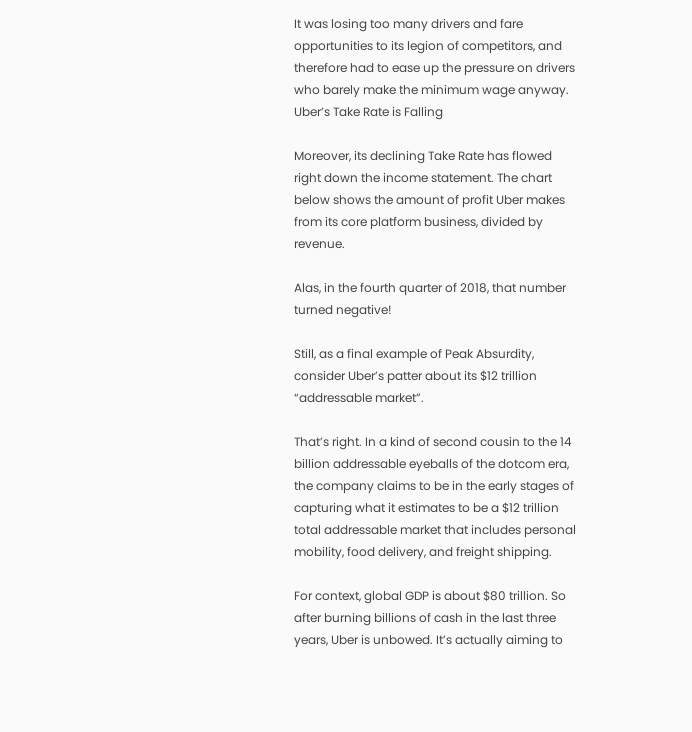It was losing too many drivers and fare opportunities to its legion of competitors, and therefore had to ease up the pressure on drivers who barely make the minimum wage anyway.
Uber’s Take Rate is Falling

Moreover, its declining Take Rate has flowed right down the income statement. The chart below shows the amount of profit Uber makes from its core platform business, divided by revenue.

Alas, in the fourth quarter of 2018, that number turned negative!

Still, as a final example of Peak Absurdity, consider Uber’s patter about its $12 trillion “addressable market”.

That’s right. In a kind of second cousin to the 14 billion addressable eyeballs of the dotcom era, the company claims to be in the early stages of capturing what it estimates to be a $12 trillion total addressable market that includes personal mobility, food delivery, and freight shipping.

For context, global GDP is about $80 trillion. So after burning billions of cash in the last three years, Uber is unbowed. It’s actually aiming to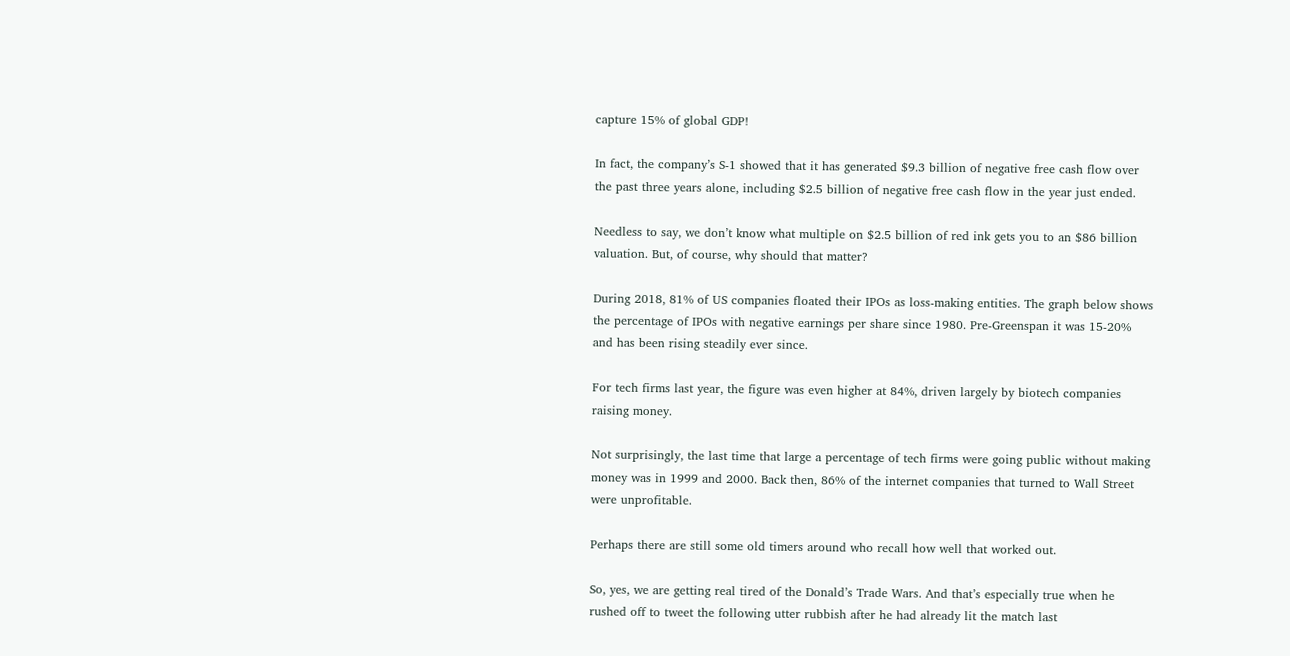capture 15% of global GDP!

In fact, the company’s S-1 showed that it has generated $9.3 billion of negative free cash flow over the past three years alone, including $2.5 billion of negative free cash flow in the year just ended.

Needless to say, we don’t know what multiple on $2.5 billion of red ink gets you to an $86 billion valuation. But, of course, why should that matter?

During 2018, 81% of US companies floated their IPOs as loss-making entities. The graph below shows the percentage of IPOs with negative earnings per share since 1980. Pre-Greenspan it was 15-20% and has been rising steadily ever since.

For tech firms last year, the figure was even higher at 84%, driven largely by biotech companies raising money.

Not surprisingly, the last time that large a percentage of tech firms were going public without making money was in 1999 and 2000. Back then, 86% of the internet companies that turned to Wall Street were unprofitable.

Perhaps there are still some old timers around who recall how well that worked out.

So, yes, we are getting real tired of the Donald’s Trade Wars. And that’s especially true when he rushed off to tweet the following utter rubbish after he had already lit the match last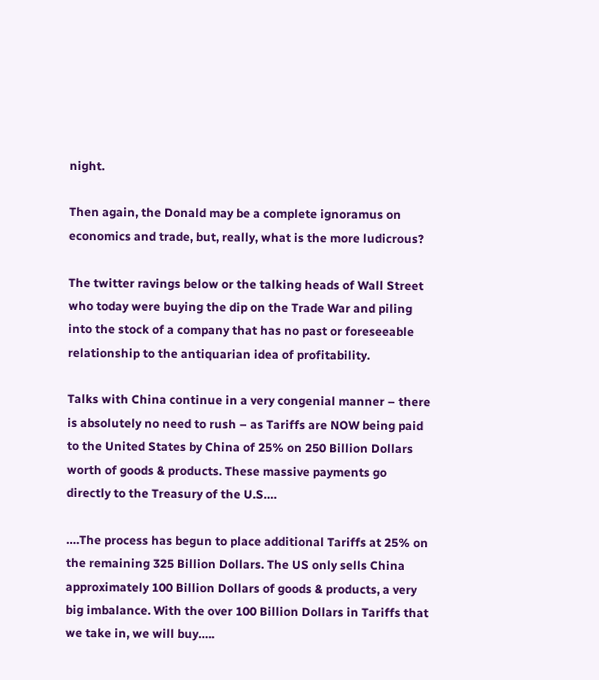night.

Then again, the Donald may be a complete ignoramus on economics and trade, but, really, what is the more ludicrous?

The twitter ravings below or the talking heads of Wall Street who today were buying the dip on the Trade War and piling into the stock of a company that has no past or foreseeable relationship to the antiquarian idea of profitability.

Talks with China continue in a very congenial manner – there is absolutely no need to rush – as Tariffs are NOW being paid to the United States by China of 25% on 250 Billion Dollars worth of goods & products. These massive payments go directly to the Treasury of the U.S….

….The process has begun to place additional Tariffs at 25% on the remaining 325 Billion Dollars. The US only sells China approximately 100 Billion Dollars of goods & products, a very big imbalance. With the over 100 Billion Dollars in Tariffs that we take in, we will buy…..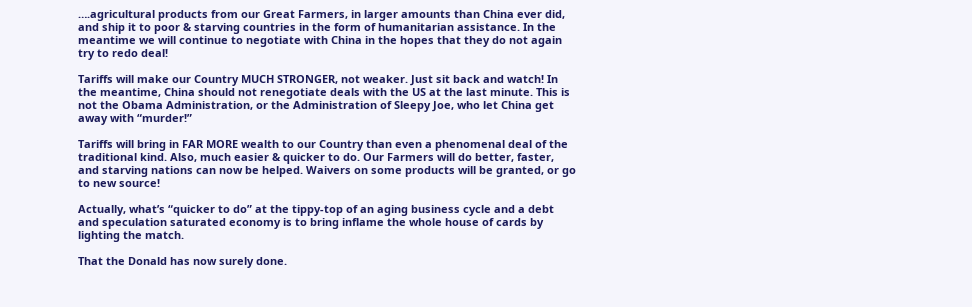….agricultural products from our Great Farmers, in larger amounts than China ever did, and ship it to poor & starving countries in the form of humanitarian assistance. In the meantime we will continue to negotiate with China in the hopes that they do not again try to redo deal!

Tariffs will make our Country MUCH STRONGER, not weaker. Just sit back and watch! In the meantime, China should not renegotiate deals with the US at the last minute. This is not the Obama Administration, or the Administration of Sleepy Joe, who let China get away with “murder!”

Tariffs will bring in FAR MORE wealth to our Country than even a phenomenal deal of the traditional kind. Also, much easier & quicker to do. Our Farmers will do better, faster, and starving nations can now be helped. Waivers on some products will be granted, or go to new source!

Actually, what’s “quicker to do” at the tippy-top of an aging business cycle and a debt and speculation saturated economy is to bring inflame the whole house of cards by lighting the match.

That the Donald has now surely done.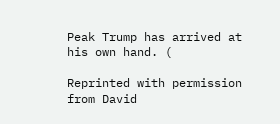Peak Trump has arrived at his own hand. (

Reprinted with permission from David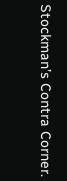Stockman’s Contra Corner.